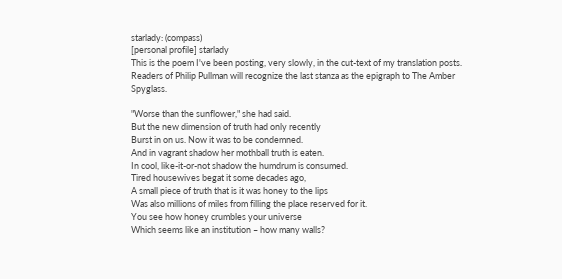starlady: (compass)
[personal profile] starlady
This is the poem I've been posting, very slowly, in the cut-text of my translation posts. Readers of Philip Pullman will recognize the last stanza as the epigraph to The Amber Spyglass.

"Worse than the sunflower," she had said.
But the new dimension of truth had only recently
Burst in on us. Now it was to be condemned.
And in vagrant shadow her mothball truth is eaten.
In cool, like-it-or-not shadow the humdrum is consumed.
Tired housewives begat it some decades ago,
A small piece of truth that is it was honey to the lips
Was also millions of miles from filling the place reserved for it.
You see how honey crumbles your universe
Which seems like an institution – how many walls?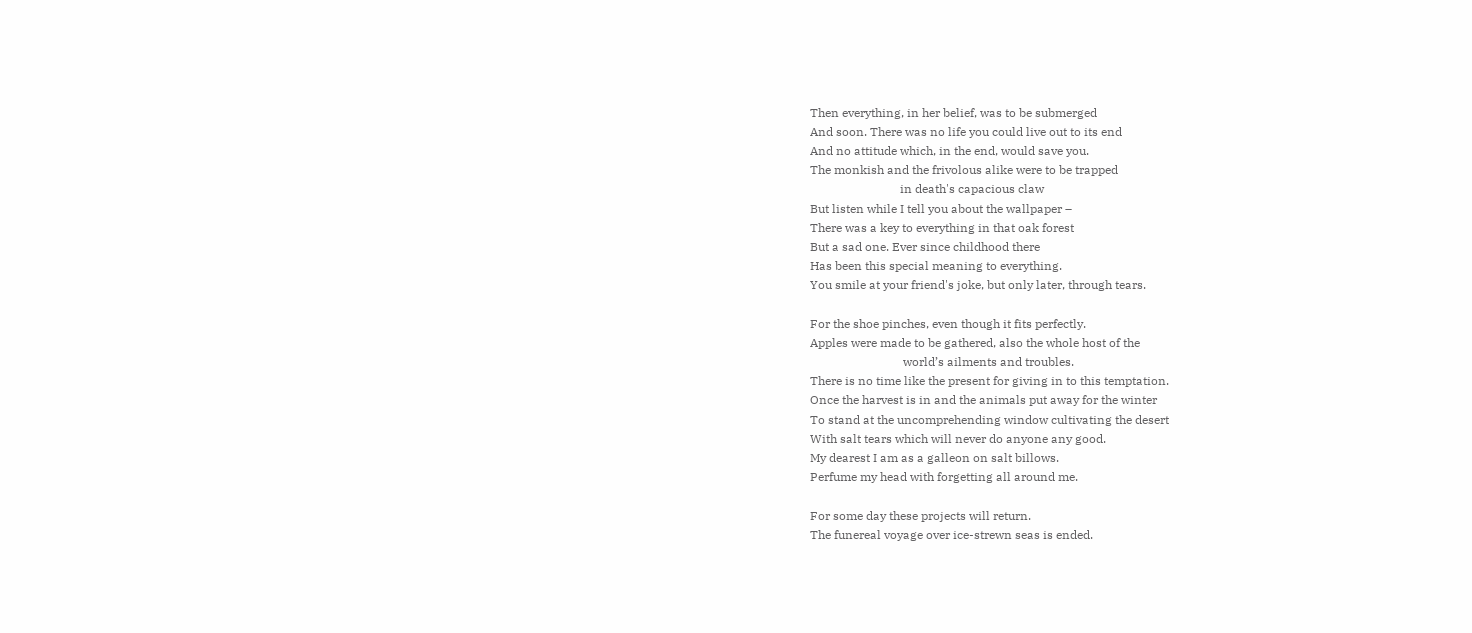Then everything, in her belief, was to be submerged
And soon. There was no life you could live out to its end
And no attitude which, in the end, would save you.
The monkish and the frivolous alike were to be trapped
                              in death's capacious claw
But listen while I tell you about the wallpaper –
There was a key to everything in that oak forest
But a sad one. Ever since childhood there
Has been this special meaning to everything.
You smile at your friend's joke, but only later, through tears.

For the shoe pinches, even though it fits perfectly.
Apples were made to be gathered, also the whole host of the
                               world’s ailments and troubles.
There is no time like the present for giving in to this temptation.
Once the harvest is in and the animals put away for the winter
To stand at the uncomprehending window cultivating the desert
With salt tears which will never do anyone any good.
My dearest I am as a galleon on salt billows.
Perfume my head with forgetting all around me.

For some day these projects will return.
The funereal voyage over ice-strewn seas is ended.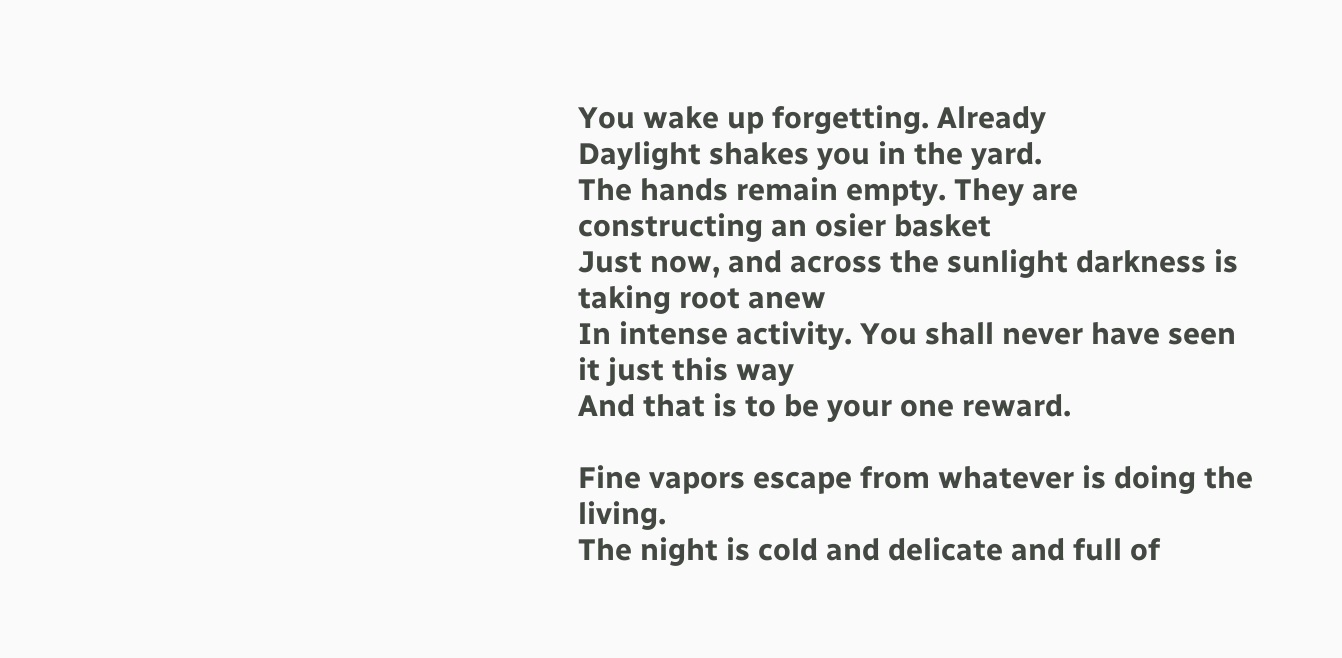You wake up forgetting. Already
Daylight shakes you in the yard.
The hands remain empty. They are constructing an osier basket
Just now, and across the sunlight darkness is taking root anew
In intense activity. You shall never have seen it just this way
And that is to be your one reward.

Fine vapors escape from whatever is doing the living.
The night is cold and delicate and full of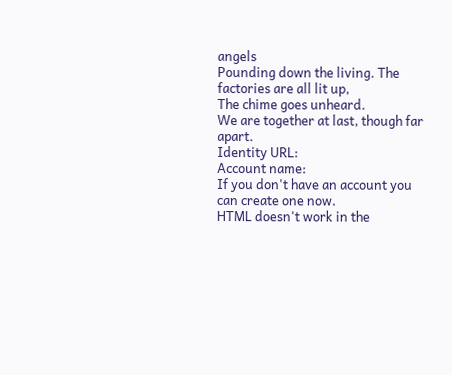angels
Pounding down the living. The factories are all lit up,
The chime goes unheard.
We are together at last, though far apart.
Identity URL:
Account name:
If you don't have an account you can create one now.
HTML doesn't work in the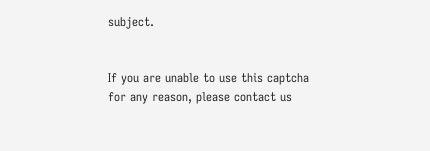subject.


If you are unable to use this captcha for any reason, please contact us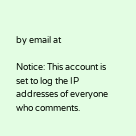by email at

Notice: This account is set to log the IP addresses of everyone who comments.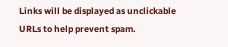Links will be displayed as unclickable URLs to help prevent spam.